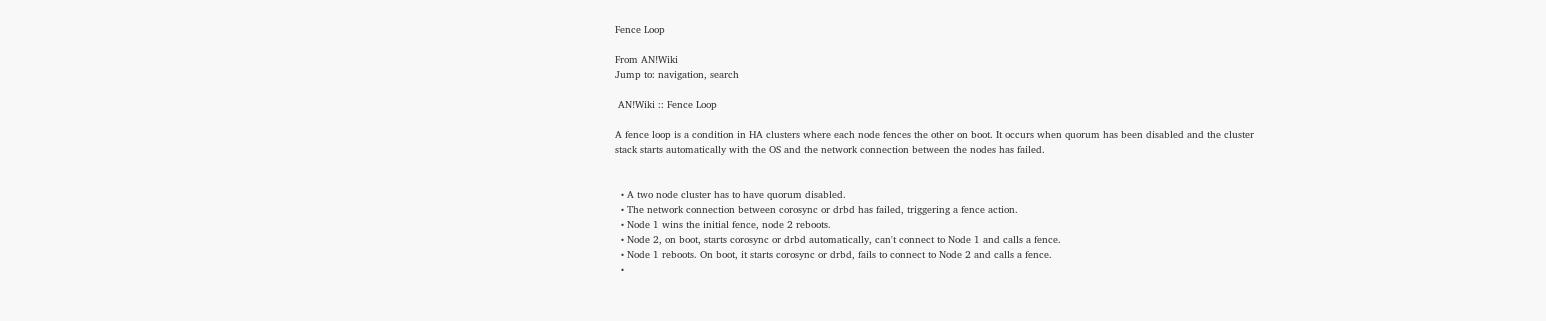Fence Loop

From AN!Wiki
Jump to: navigation, search

 AN!Wiki :: Fence Loop

A fence loop is a condition in HA clusters where each node fences the other on boot. It occurs when quorum has been disabled and the cluster stack starts automatically with the OS and the network connection between the nodes has failed.


  • A two node cluster has to have quorum disabled.
  • The network connection between corosync or drbd has failed, triggering a fence action.
  • Node 1 wins the initial fence, node 2 reboots.
  • Node 2, on boot, starts corosync or drbd automatically, can't connect to Node 1 and calls a fence.
  • Node 1 reboots. On boot, it starts corosync or drbd, fails to connect to Node 2 and calls a fence.
  •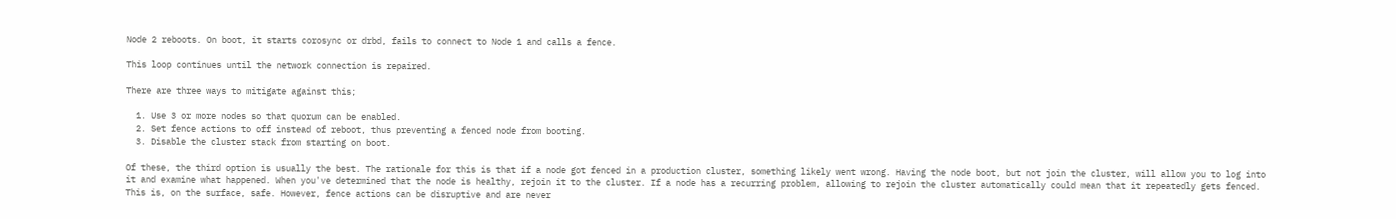Node 2 reboots. On boot, it starts corosync or drbd, fails to connect to Node 1 and calls a fence.

This loop continues until the network connection is repaired.

There are three ways to mitigate against this;

  1. Use 3 or more nodes so that quorum can be enabled.
  2. Set fence actions to off instead of reboot, thus preventing a fenced node from booting.
  3. Disable the cluster stack from starting on boot.

Of these, the third option is usually the best. The rationale for this is that if a node got fenced in a production cluster, something likely went wrong. Having the node boot, but not join the cluster, will allow you to log into it and examine what happened. When you've determined that the node is healthy, rejoin it to the cluster. If a node has a recurring problem, allowing to rejoin the cluster automatically could mean that it repeatedly gets fenced. This is, on the surface, safe. However, fence actions can be disruptive and are never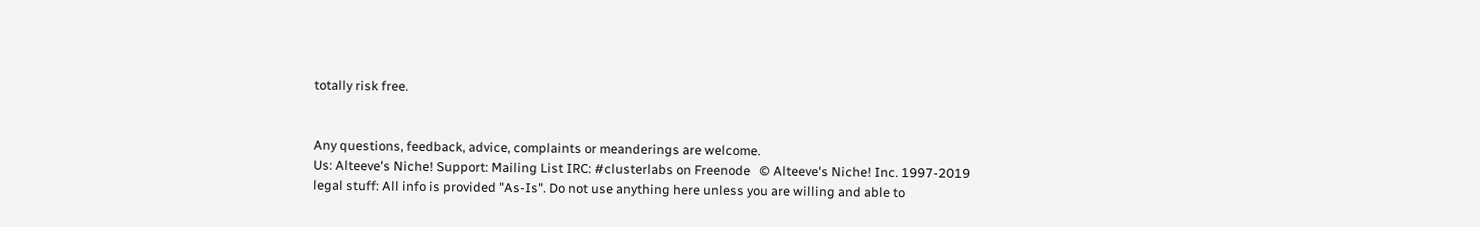totally risk free.


Any questions, feedback, advice, complaints or meanderings are welcome.
Us: Alteeve's Niche! Support: Mailing List IRC: #clusterlabs on Freenode   © Alteeve's Niche! Inc. 1997-2019
legal stuff: All info is provided "As-Is". Do not use anything here unless you are willing and able to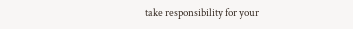take responsibility for your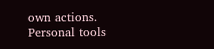own actions.
Personal tools